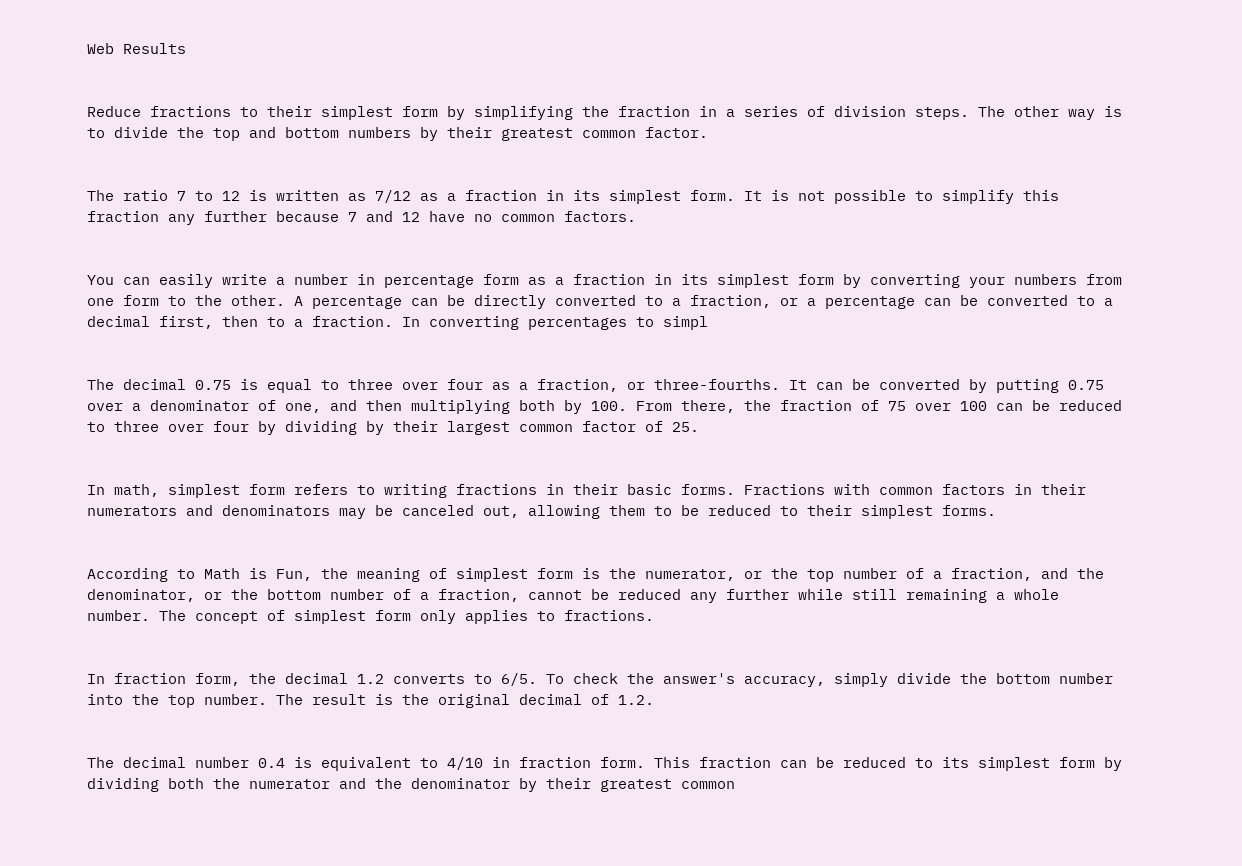Web Results


Reduce fractions to their simplest form by simplifying the fraction in a series of division steps. The other way is to divide the top and bottom numbers by their greatest common factor.


The ratio 7 to 12 is written as 7/12 as a fraction in its simplest form. It is not possible to simplify this fraction any further because 7 and 12 have no common factors.


You can easily write a number in percentage form as a fraction in its simplest form by converting your numbers from one form to the other. A percentage can be directly converted to a fraction, or a percentage can be converted to a decimal first, then to a fraction. In converting percentages to simpl


The decimal 0.75 is equal to three over four as a fraction, or three-fourths. It can be converted by putting 0.75 over a denominator of one, and then multiplying both by 100. From there, the fraction of 75 over 100 can be reduced to three over four by dividing by their largest common factor of 25.


In math, simplest form refers to writing fractions in their basic forms. Fractions with common factors in their numerators and denominators may be canceled out, allowing them to be reduced to their simplest forms.


According to Math is Fun, the meaning of simplest form is the numerator, or the top number of a fraction, and the denominator, or the bottom number of a fraction, cannot be reduced any further while still remaining a whole number. The concept of simplest form only applies to fractions.


In fraction form, the decimal 1.2 converts to 6/5. To check the answer's accuracy, simply divide the bottom number into the top number. The result is the original decimal of 1.2.


The decimal number 0.4 is equivalent to 4/10 in fraction form. This fraction can be reduced to its simplest form by dividing both the numerator and the denominator by their greatest common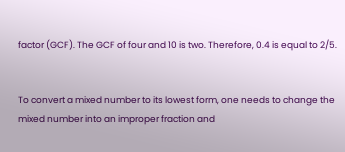factor (GCF). The GCF of four and 10 is two. Therefore, 0.4 is equal to 2/5.


To convert a mixed number to its lowest form, one needs to change the mixed number into an improper fraction and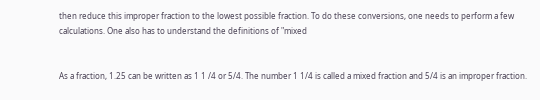then reduce this improper fraction to the lowest possible fraction. To do these conversions, one needs to perform a few calculations. One also has to understand the definitions of "mixed


As a fraction, 1.25 can be written as 1 1 /4 or 5/4. The number 1 1/4 is called a mixed fraction and 5/4 is an improper fraction.